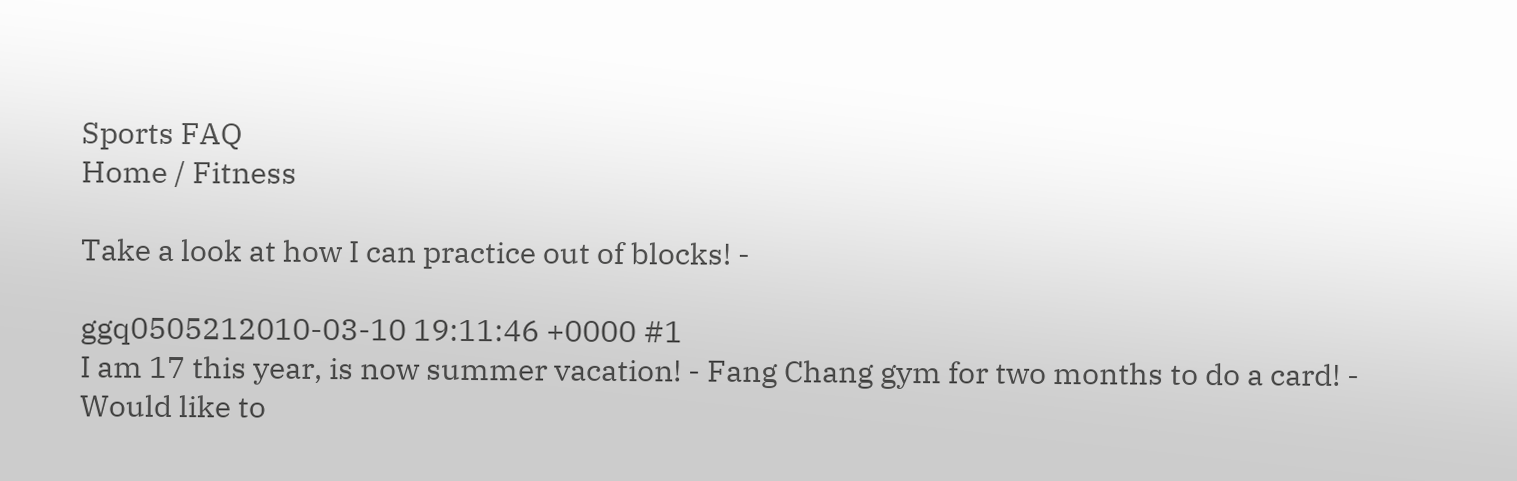Sports FAQ
Home / Fitness

Take a look at how I can practice out of blocks! -

ggq0505212010-03-10 19:11:46 +0000 #1
I am 17 this year, is now summer vacation! - Fang Chang gym for two months to do a card! - Would like to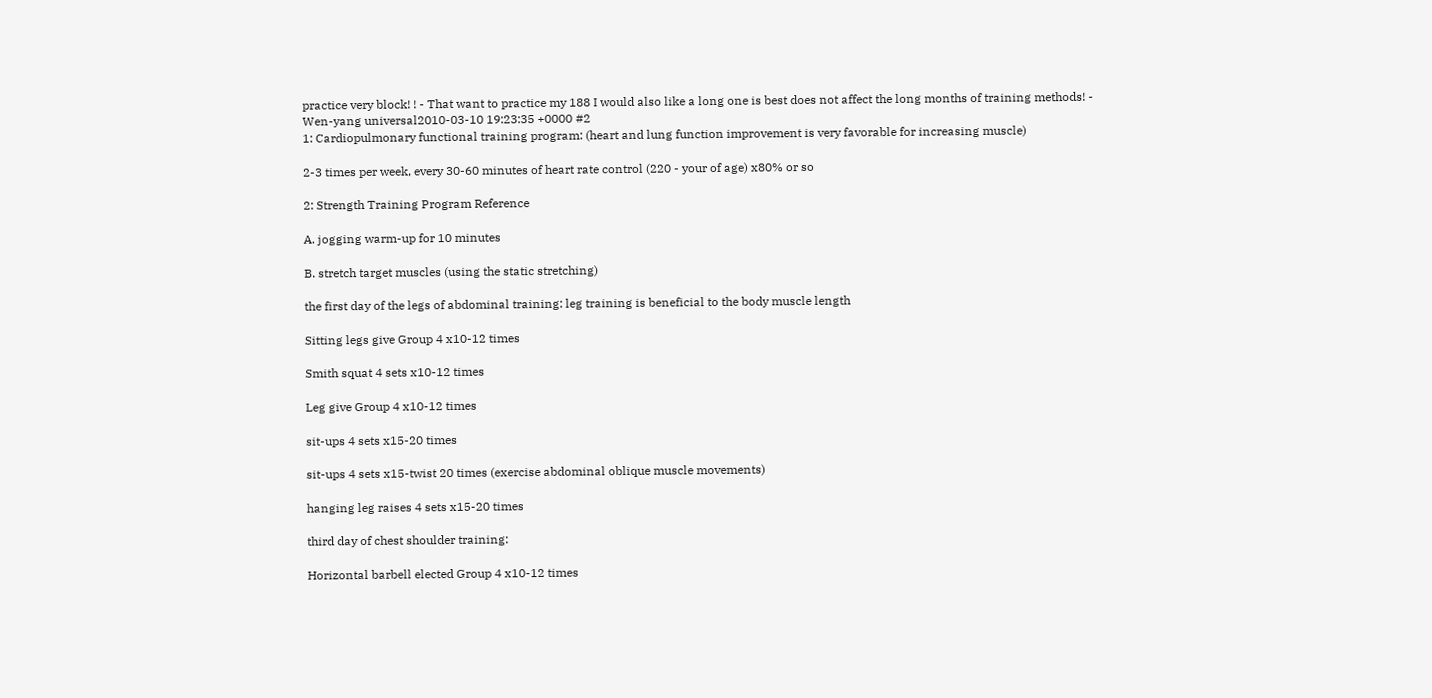practice very block! ! - That want to practice my 188 I would also like a long one is best does not affect the long months of training methods! -
Wen-yang universal2010-03-10 19:23:35 +0000 #2
1: Cardiopulmonary functional training program: (heart and lung function improvement is very favorable for increasing muscle)

2-3 times per week, every 30-60 minutes of heart rate control (220 - your of age) x80% or so

2: Strength Training Program Reference

A. jogging warm-up for 10 minutes

B. stretch target muscles (using the static stretching)

the first day of the legs of abdominal training: leg training is beneficial to the body muscle length

Sitting legs give Group 4 x10-12 times

Smith squat 4 sets x10-12 times

Leg give Group 4 x10-12 times

sit-ups 4 sets x15-20 times

sit-ups 4 sets x15-twist 20 times (exercise abdominal oblique muscle movements)

hanging leg raises 4 sets x15-20 times

third day of chest shoulder training:

Horizontal barbell elected Group 4 x10-12 times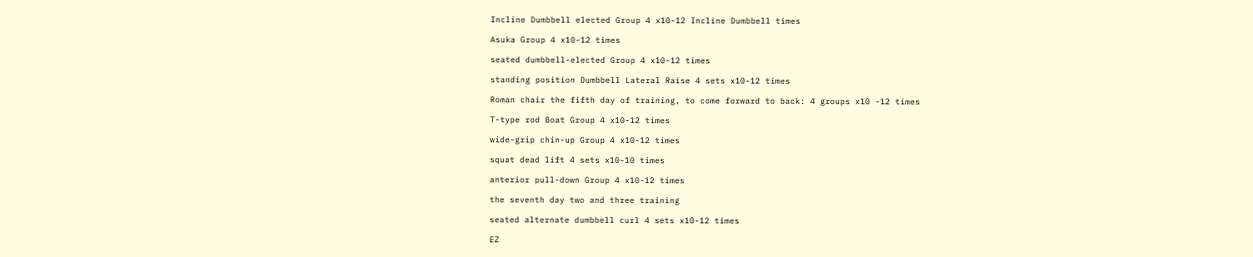Incline Dumbbell elected Group 4 x10-12 Incline Dumbbell times

Asuka Group 4 x10-12 times

seated dumbbell-elected Group 4 x10-12 times

standing position Dumbbell Lateral Raise 4 sets x10-12 times

Roman chair the fifth day of training, to come forward to back: 4 groups x10 -12 times

T-type rod Boat Group 4 x10-12 times

wide-grip chin-up Group 4 x10-12 times

squat dead lift 4 sets x10-10 times

anterior pull-down Group 4 x10-12 times

the seventh day two and three training

seated alternate dumbbell curl 4 sets x10-12 times

EZ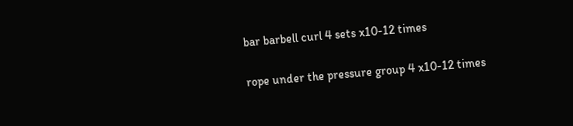bar barbell curl 4 sets x10-12 times

rope under the pressure group 4 x10-12 times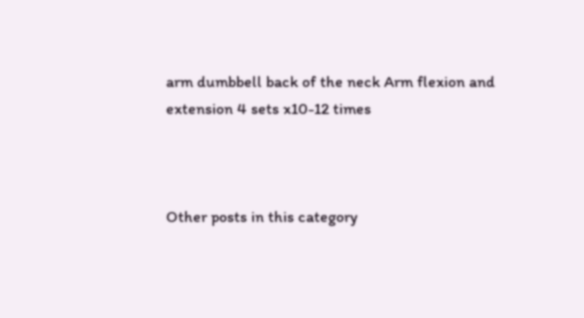arm dumbbell back of the neck Arm flexion and extension 4 sets x10-12 times



Other posts in this category